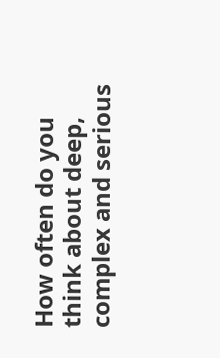How often do you think about deep, complex and serious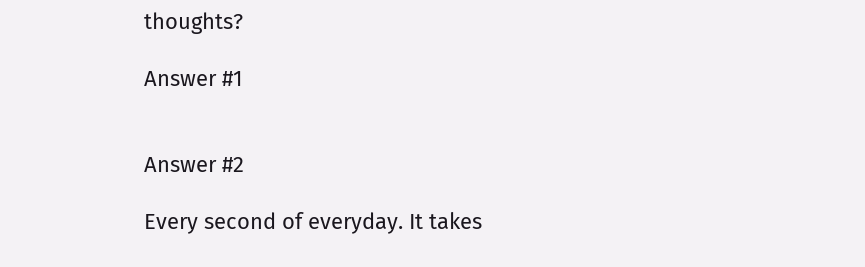thoughts?

Answer #1


Answer #2

Every second of everyday. It takes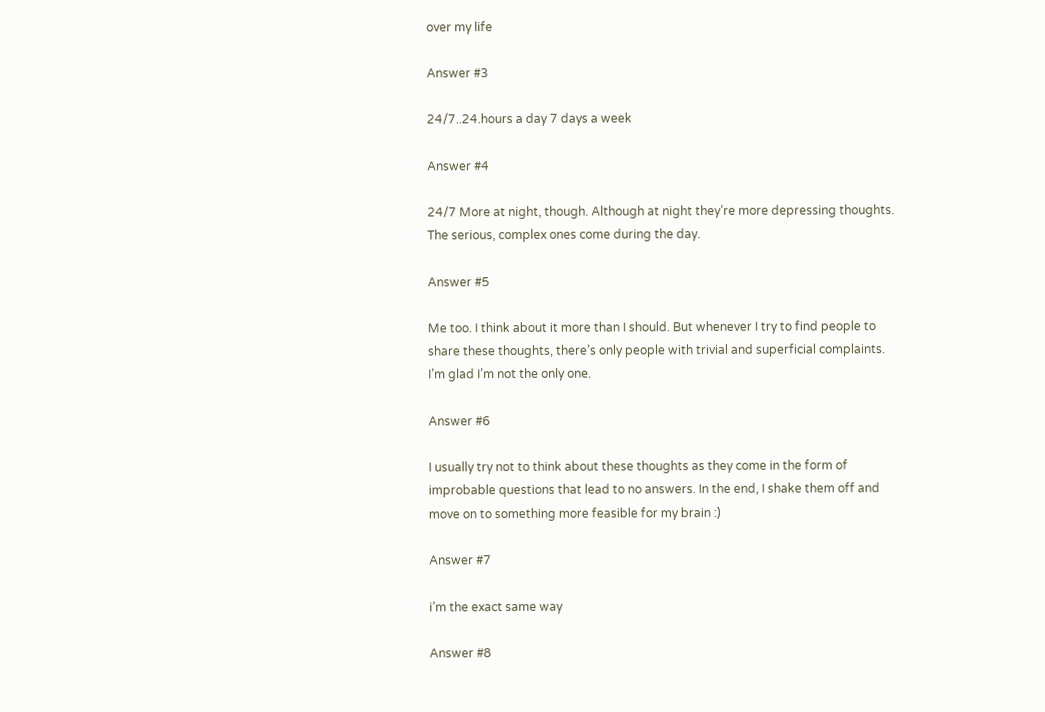over my life

Answer #3

24/7..24.hours a day 7 days a week

Answer #4

24/7 More at night, though. Although at night they’re more depressing thoughts. The serious, complex ones come during the day.

Answer #5

Me too. I think about it more than I should. But whenever I try to find people to share these thoughts, there’s only people with trivial and superficial complaints. I’m glad I’m not the only one.

Answer #6

I usually try not to think about these thoughts as they come in the form of improbable questions that lead to no answers. In the end, I shake them off and move on to something more feasible for my brain :)

Answer #7

i’m the exact same way

Answer #8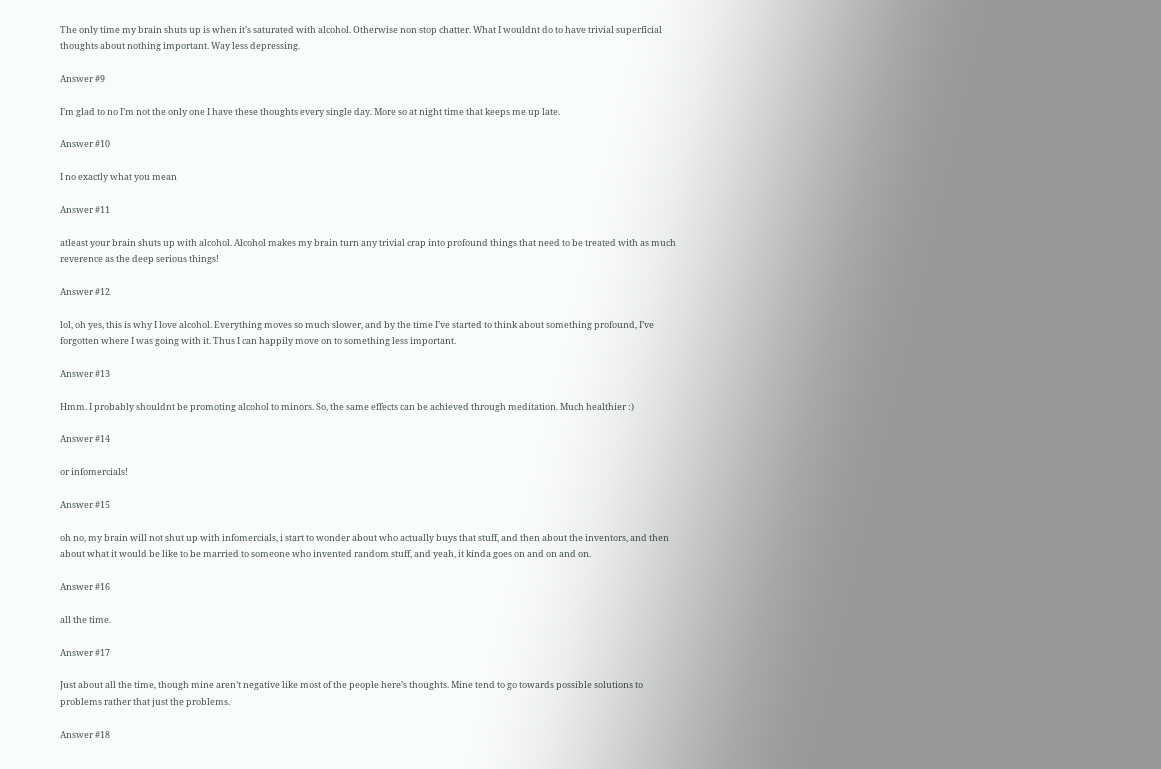The only time my brain shuts up is when it’s saturated with alcohol. Otherwise non stop chatter. What I wouldnt do to have trivial superficial thoughts about nothing important. Way less depressing.

Answer #9

I’m glad to no I’m not the only one I have these thoughts every single day. More so at night time that keeps me up late.

Answer #10

I no exactly what you mean

Answer #11

atleast your brain shuts up with alcohol. Alcohol makes my brain turn any trivial crap into profound things that need to be treated with as much reverence as the deep serious things!

Answer #12

lol, oh yes, this is why I love alcohol. Everything moves so much slower, and by the time I’ve started to think about something profound, I’ve forgotten where I was going with it. Thus I can happily move on to something less important.

Answer #13

Hmm. I probably shouldnt be promoting alcohol to minors. So, the same effects can be achieved through meditation. Much healthier :)

Answer #14

or infomercials!

Answer #15

oh no, my brain will not shut up with infomercials, i start to wonder about who actually buys that stuff, and then about the inventors, and then about what it would be like to be married to someone who invented random stuff, and yeah, it kinda goes on and on and on.

Answer #16

all the time.

Answer #17

Just about all the time, though mine aren’t negative like most of the people here’s thoughts. Mine tend to go towards possible solutions to problems rather that just the problems.

Answer #18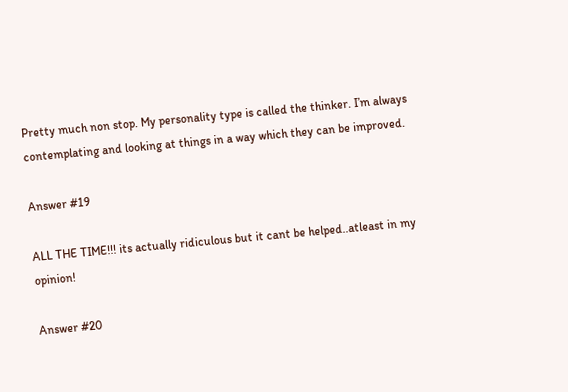Pretty much non stop. My personality type is called the thinker. I’m always contemplating and looking at things in a way which they can be improved.

Answer #19

ALL THE TIME!!! its actually ridiculous but it cant be helped..atleast in my opinion!

Answer #20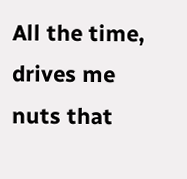All the time, drives me nuts that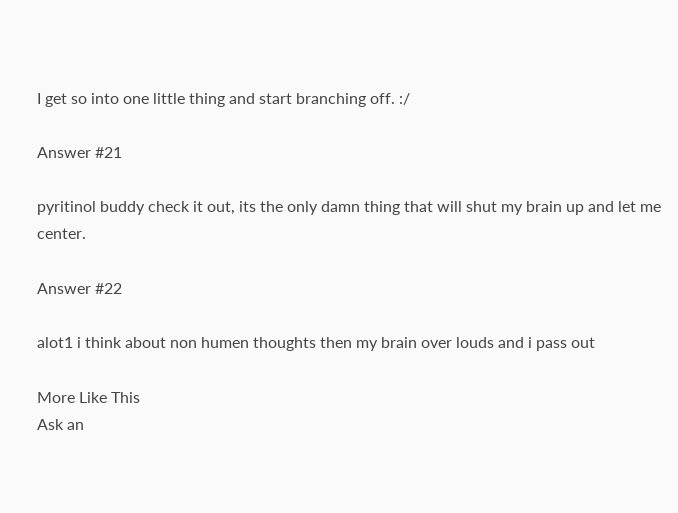I get so into one little thing and start branching off. :/

Answer #21

pyritinol buddy check it out, its the only damn thing that will shut my brain up and let me center.

Answer #22

alot1 i think about non humen thoughts then my brain over louds and i pass out

More Like This
Ask an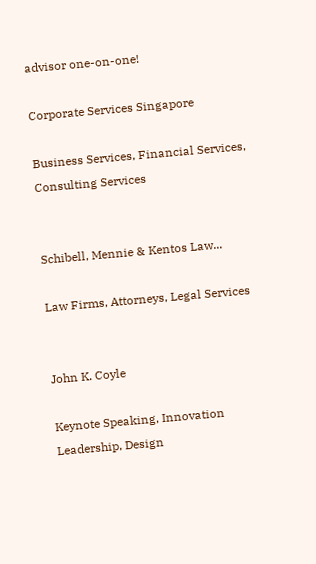advisor one-on-one!

Corporate Services Singapore

Business Services, Financial Services, Consulting Services


Schibell, Mennie & Kentos Law...

Law Firms, Attorneys, Legal Services


John K. Coyle

Keynote Speaking, Innovation Leadership, Design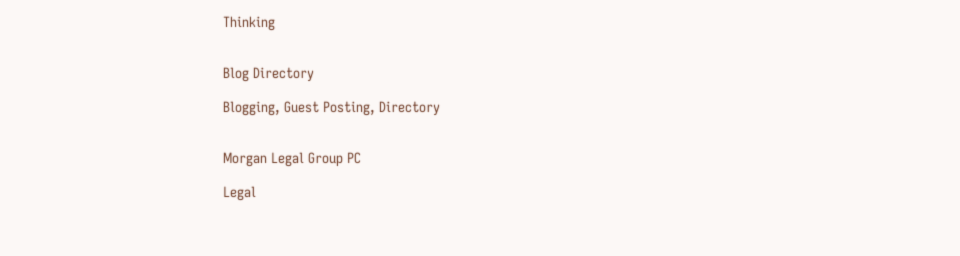Thinking


Blog Directory

Blogging, Guest Posting, Directory


Morgan Legal Group PC

Legal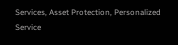Services, Asset Protection, Personalized Service